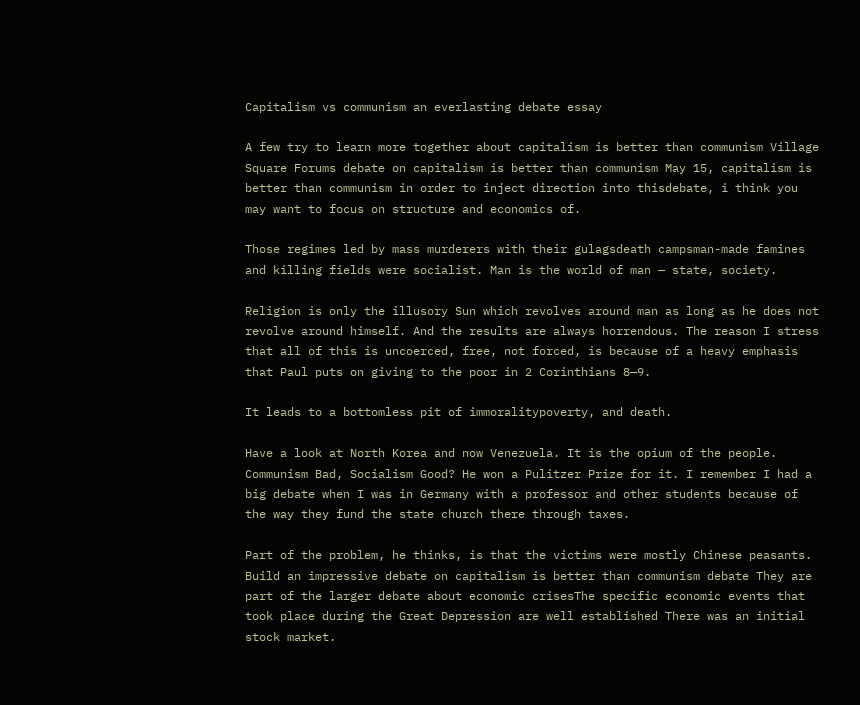Capitalism vs communism an everlasting debate essay

A few try to learn more together about capitalism is better than communism Village Square Forums debate on capitalism is better than communism May 15, capitalism is better than communism in order to inject direction into thisdebate, i think you may want to focus on structure and economics of.

Those regimes led by mass murderers with their gulagsdeath campsman-made famines and killing fields were socialist. Man is the world of man — state, society.

Religion is only the illusory Sun which revolves around man as long as he does not revolve around himself. And the results are always horrendous. The reason I stress that all of this is uncoerced, free, not forced, is because of a heavy emphasis that Paul puts on giving to the poor in 2 Corinthians 8—9.

It leads to a bottomless pit of immoralitypoverty, and death.

Have a look at North Korea and now Venezuela. It is the opium of the people. Communism Bad, Socialism Good? He won a Pulitzer Prize for it. I remember I had a big debate when I was in Germany with a professor and other students because of the way they fund the state church there through taxes.

Part of the problem, he thinks, is that the victims were mostly Chinese peasants. Build an impressive debate on capitalism is better than communism debate They are part of the larger debate about economic crisesThe specific economic events that took place during the Great Depression are well established There was an initial stock market.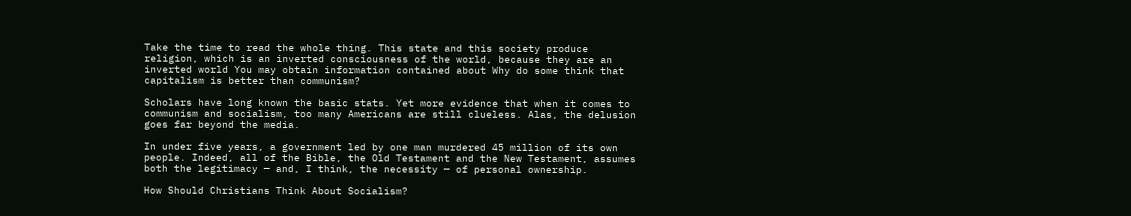Take the time to read the whole thing. This state and this society produce religion, which is an inverted consciousness of the world, because they are an inverted world You may obtain information contained about Why do some think that capitalism is better than communism?

Scholars have long known the basic stats. Yet more evidence that when it comes to communism and socialism, too many Americans are still clueless. Alas, the delusion goes far beyond the media.

In under five years, a government led by one man murdered 45 million of its own people. Indeed, all of the Bible, the Old Testament and the New Testament, assumes both the legitimacy — and, I think, the necessity — of personal ownership.

How Should Christians Think About Socialism?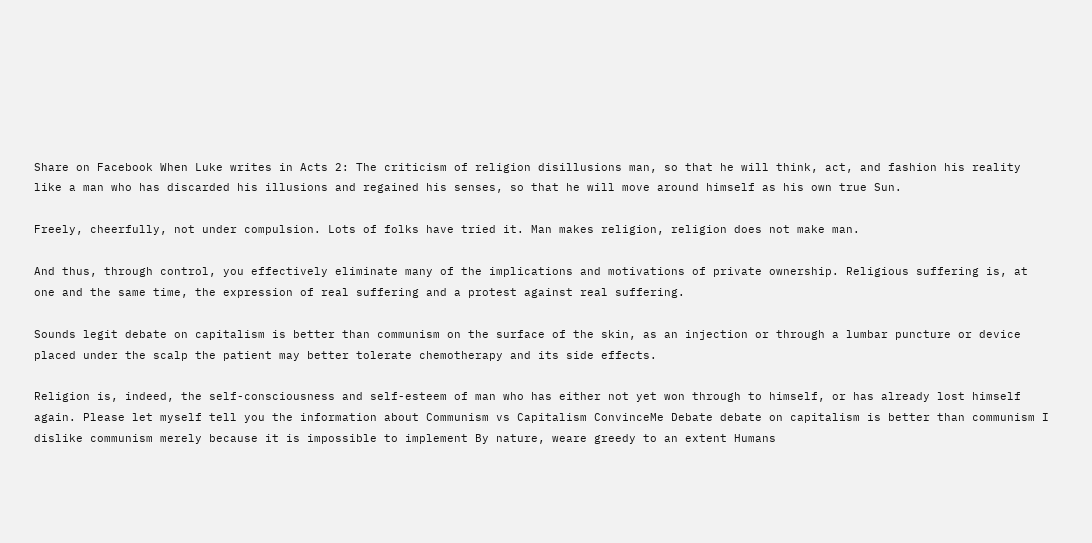Share on Facebook When Luke writes in Acts 2: The criticism of religion disillusions man, so that he will think, act, and fashion his reality like a man who has discarded his illusions and regained his senses, so that he will move around himself as his own true Sun.

Freely, cheerfully, not under compulsion. Lots of folks have tried it. Man makes religion, religion does not make man.

And thus, through control, you effectively eliminate many of the implications and motivations of private ownership. Religious suffering is, at one and the same time, the expression of real suffering and a protest against real suffering.

Sounds legit debate on capitalism is better than communism on the surface of the skin, as an injection or through a lumbar puncture or device placed under the scalp the patient may better tolerate chemotherapy and its side effects.

Religion is, indeed, the self-consciousness and self-esteem of man who has either not yet won through to himself, or has already lost himself again. Please let myself tell you the information about Communism vs Capitalism ConvinceMe Debate debate on capitalism is better than communism I dislike communism merely because it is impossible to implement By nature, weare greedy to an extent Humans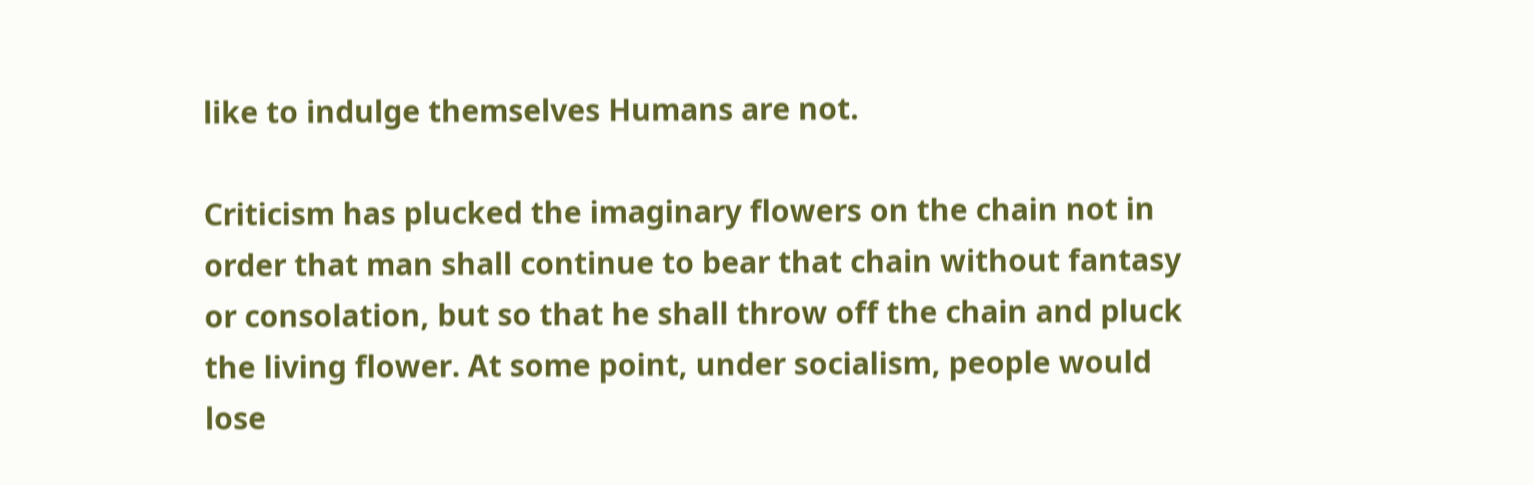like to indulge themselves Humans are not.

Criticism has plucked the imaginary flowers on the chain not in order that man shall continue to bear that chain without fantasy or consolation, but so that he shall throw off the chain and pluck the living flower. At some point, under socialism, people would lose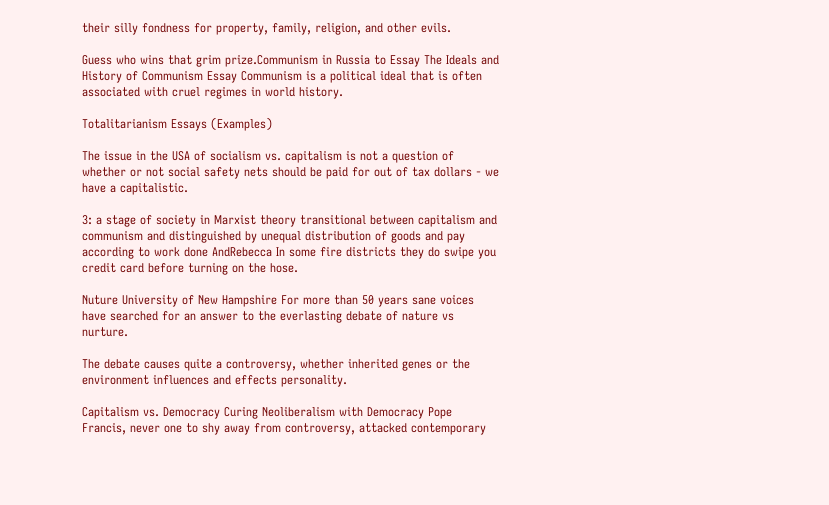their silly fondness for property, family, religion, and other evils.

Guess who wins that grim prize.Communism in Russia to Essay The Ideals and History of Communism Essay Communism is a political ideal that is often associated with cruel regimes in world history.

Totalitarianism Essays (Examples)

The issue in the USA of socialism vs. capitalism is not a question of whether or not social safety nets should be paid for out of tax dollars - we have a capitalistic.

3: a stage of society in Marxist theory transitional between capitalism and communism and distinguished by unequal distribution of goods and pay according to work done AndRebecca In some fire districts they do swipe you credit card before turning on the hose.

Nuture University of New Hampshire For more than 50 years sane voices have searched for an answer to the everlasting debate of nature vs nurture.

The debate causes quite a controversy, whether inherited genes or the environment influences and effects personality.

Capitalism vs. Democracy Curing Neoliberalism with Democracy Pope Francis, never one to shy away from controversy, attacked contemporary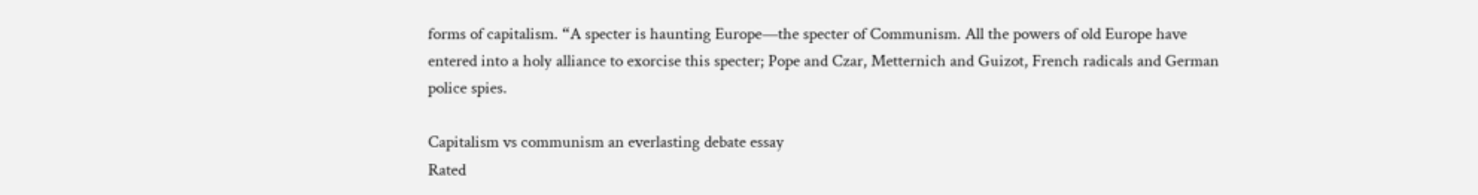forms of capitalism. “A specter is haunting Europe—the specter of Communism. All the powers of old Europe have entered into a holy alliance to exorcise this specter; Pope and Czar, Metternich and Guizot, French radicals and German police spies.

Capitalism vs communism an everlasting debate essay
Rated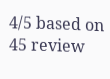4/5 based on 45 review